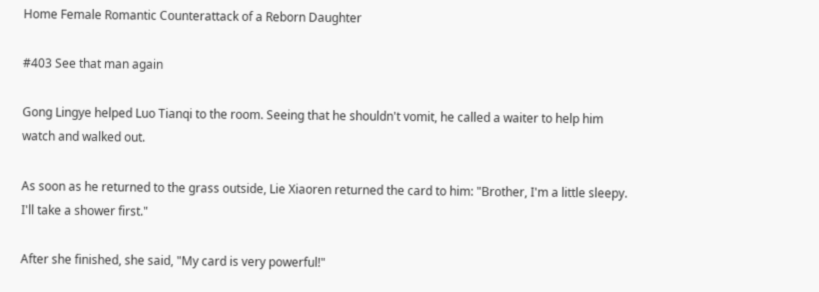Home Female Romantic Counterattack of a Reborn Daughter

#403 See that man again

Gong Lingye helped Luo Tianqi to the room. Seeing that he shouldn't vomit, he called a waiter to help him watch and walked out.

As soon as he returned to the grass outside, Lie Xiaoren returned the card to him: "Brother, I'm a little sleepy. I'll take a shower first."

After she finished, she said, "My card is very powerful!"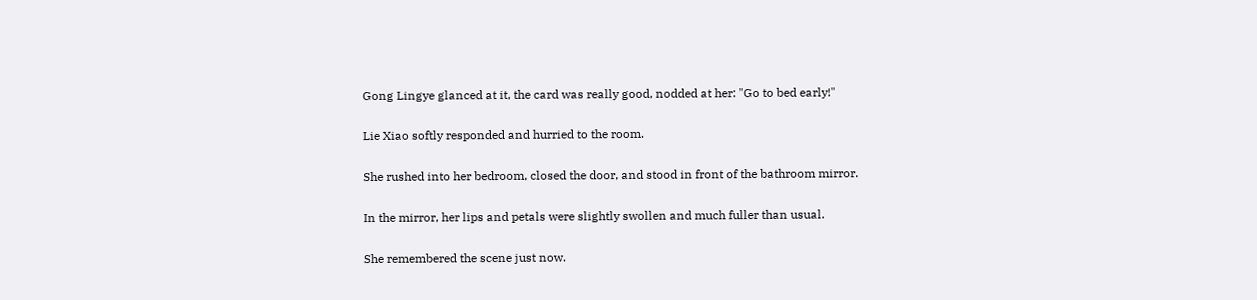Gong Lingye glanced at it, the card was really good, nodded at her: "Go to bed early!"

Lie Xiao softly responded and hurried to the room.

She rushed into her bedroom, closed the door, and stood in front of the bathroom mirror.

In the mirror, her lips and petals were slightly swollen and much fuller than usual.

She remembered the scene just now.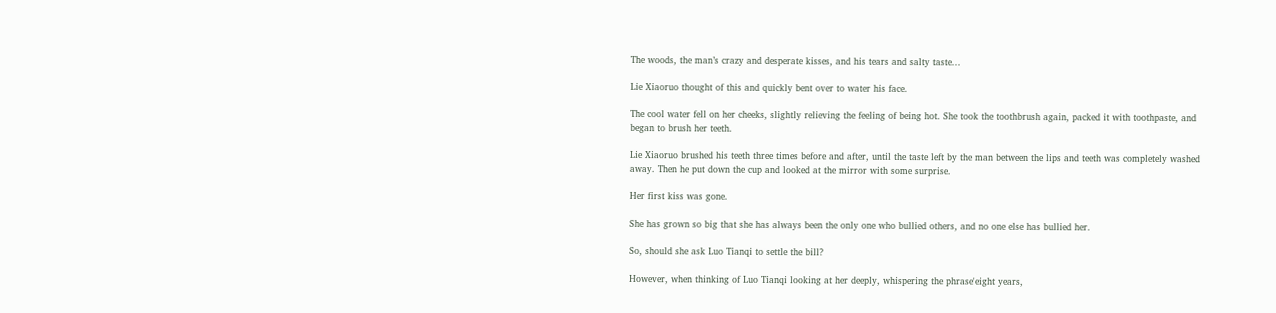The woods, the man’s crazy and desperate kisses, and his tears and salty taste...

Lie Xiaoruo thought of this and quickly bent over to water his face.

The cool water fell on her cheeks, slightly relieving the feeling of being hot. She took the toothbrush again, packed it with toothpaste, and began to brush her teeth.

Lie Xiaoruo brushed his teeth three times before and after, until the taste left by the man between the lips and teeth was completely washed away. Then he put down the cup and looked at the mirror with some surprise.

Her first kiss was gone.

She has grown so big that she has always been the only one who bullied others, and no one else has bullied her.

So, should she ask Luo Tianqi to settle the bill?

However, when thinking of Luo Tianqi looking at her deeply, whispering the phrase'eight years,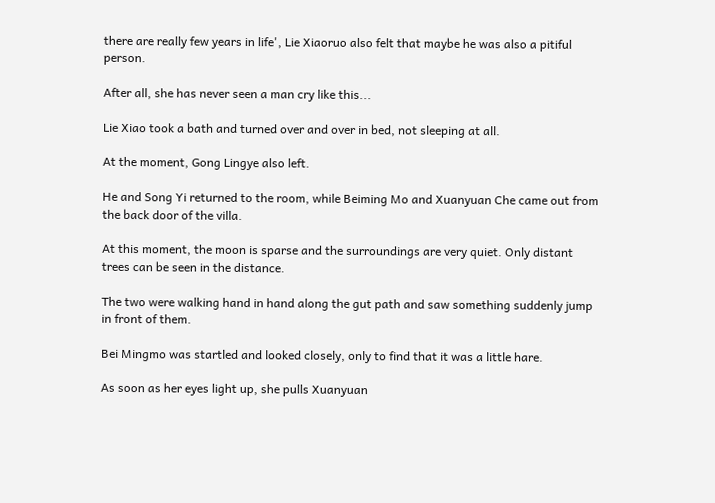there are really few years in life', Lie Xiaoruo also felt that maybe he was also a pitiful person.

After all, she has never seen a man cry like this...

Lie Xiao took a bath and turned over and over in bed, not sleeping at all.

At the moment, Gong Lingye also left.

He and Song Yi returned to the room, while Beiming Mo and Xuanyuan Che came out from the back door of the villa.

At this moment, the moon is sparse and the surroundings are very quiet. Only distant trees can be seen in the distance.

The two were walking hand in hand along the gut path and saw something suddenly jump in front of them.

Bei Mingmo was startled and looked closely, only to find that it was a little hare.

As soon as her eyes light up, she pulls Xuanyuan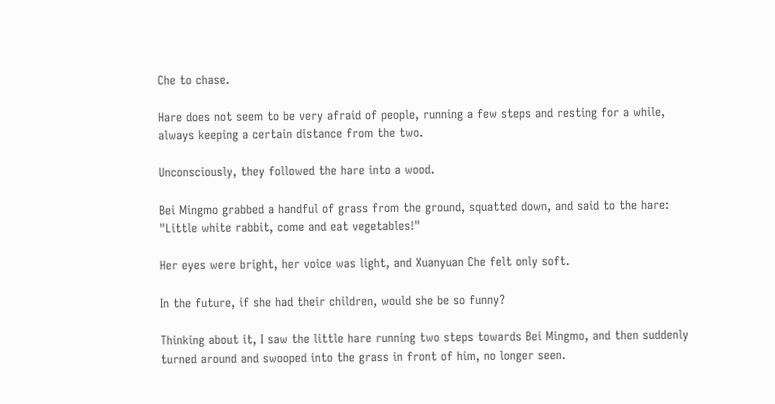Che to chase.

Hare does not seem to be very afraid of people, running a few steps and resting for a while, always keeping a certain distance from the two.

Unconsciously, they followed the hare into a wood.

Bei Mingmo grabbed a handful of grass from the ground, squatted down, and said to the hare: "Little white rabbit, come and eat vegetables!"

Her eyes were bright, her voice was light, and Xuanyuan Che felt only soft.

In the future, if she had their children, would she be so funny?

Thinking about it, I saw the little hare running two steps towards Bei Mingmo, and then suddenly turned around and swooped into the grass in front of him, no longer seen.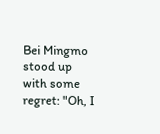Bei Mingmo stood up with some regret: "Oh, I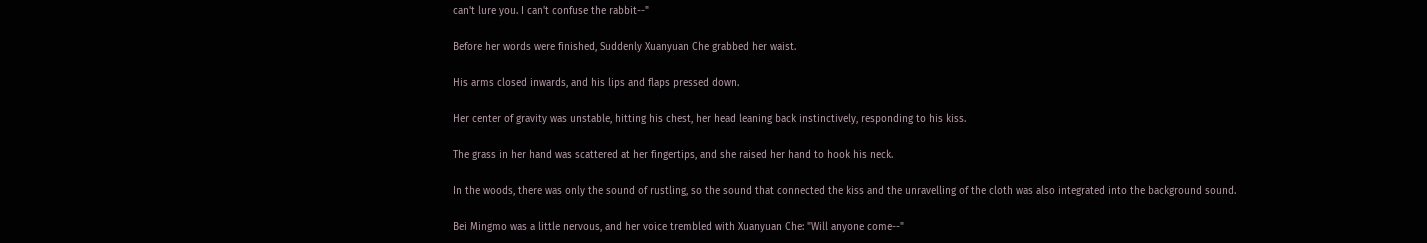can't lure you. I can't confuse the rabbit--"

Before her words were finished, Suddenly Xuanyuan Che grabbed her waist.

His arms closed inwards, and his lips and flaps pressed down.

Her center of gravity was unstable, hitting his chest, her head leaning back instinctively, responding to his kiss.

The grass in her hand was scattered at her fingertips, and she raised her hand to hook his neck.

In the woods, there was only the sound of rustling, so the sound that connected the kiss and the unravelling of the cloth was also integrated into the background sound.

Bei Mingmo was a little nervous, and her voice trembled with Xuanyuan Che: "Will anyone come--"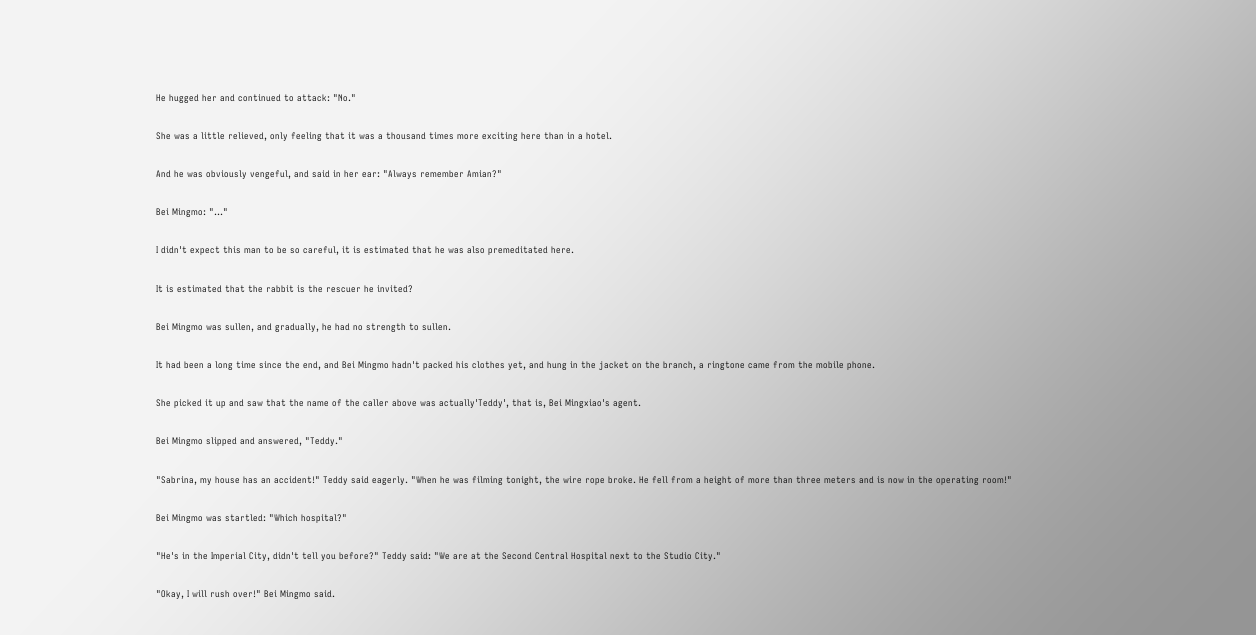He hugged her and continued to attack: "No."

She was a little relieved, only feeling that it was a thousand times more exciting here than in a hotel.

And he was obviously vengeful, and said in her ear: "Always remember Amian?"

Bei Mingmo: "..."

I didn't expect this man to be so careful, it is estimated that he was also premeditated here.

It is estimated that the rabbit is the rescuer he invited?

Bei Mingmo was sullen, and gradually, he had no strength to sullen.

It had been a long time since the end, and Bei Mingmo hadn't packed his clothes yet, and hung in the jacket on the branch, a ringtone came from the mobile phone.

She picked it up and saw that the name of the caller above was actually'Teddy', that is, Bei Mingxiao's agent.

Bei Mingmo slipped and answered, "Teddy."

"Sabrina, my house has an accident!" Teddy said eagerly. "When he was filming tonight, the wire rope broke. He fell from a height of more than three meters and is now in the operating room!"

Bei Mingmo was startled: "Which hospital?"

"He's in the Imperial City, didn't tell you before?" Teddy said: "We are at the Second Central Hospital next to the Studio City."

"Okay, I will rush over!" Bei Mingmo said.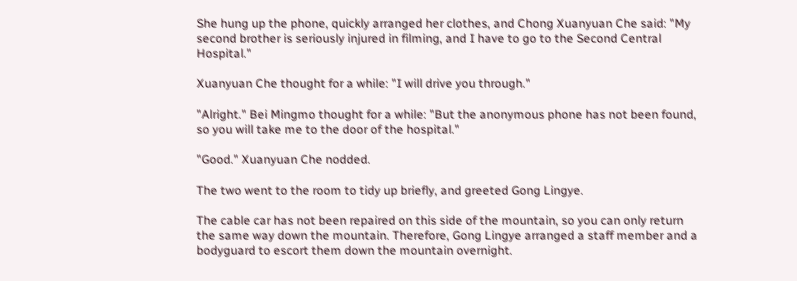She hung up the phone, quickly arranged her clothes, and Chong Xuanyuan Che said: "My second brother is seriously injured in filming, and I have to go to the Second Central Hospital."

Xuanyuan Che thought for a while: "I will drive you through."

"Alright." Bei Mingmo thought for a while: "But the anonymous phone has not been found, so you will take me to the door of the hospital."

"Good." Xuanyuan Che nodded.

The two went to the room to tidy up briefly, and greeted Gong Lingye.

The cable car has not been repaired on this side of the mountain, so you can only return the same way down the mountain. Therefore, Gong Lingye arranged a staff member and a bodyguard to escort them down the mountain overnight.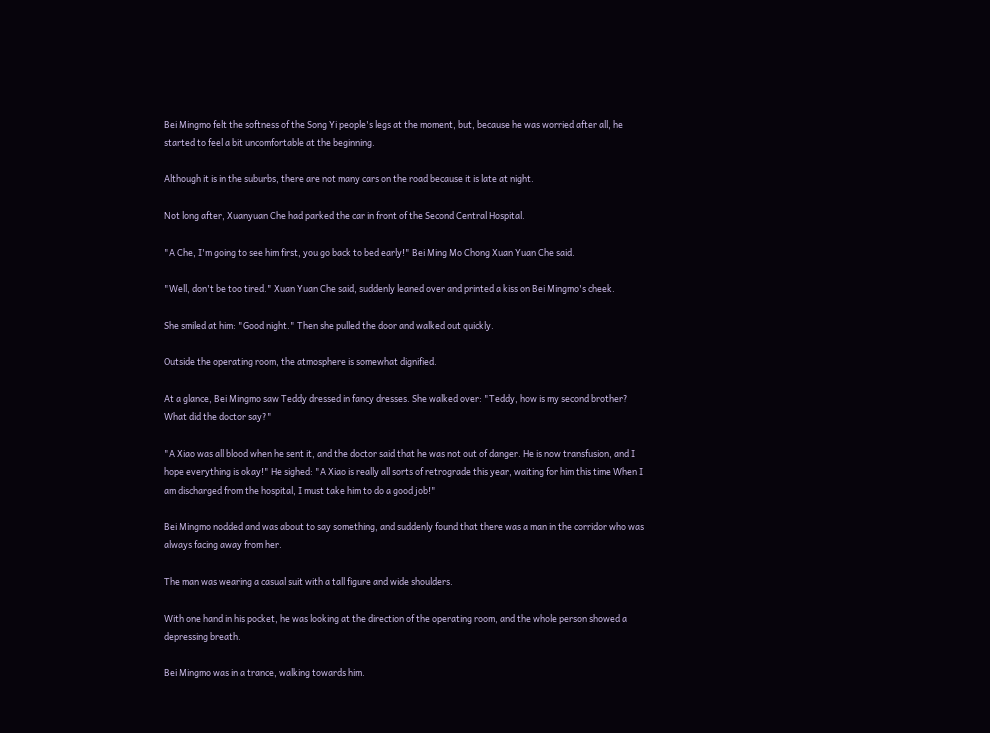Bei Mingmo felt the softness of the Song Yi people's legs at the moment, but, because he was worried after all, he started to feel a bit uncomfortable at the beginning.

Although it is in the suburbs, there are not many cars on the road because it is late at night.

Not long after, Xuanyuan Che had parked the car in front of the Second Central Hospital.

"A Che, I'm going to see him first, you go back to bed early!" Bei Ming Mo Chong Xuan Yuan Che said.

"Well, don't be too tired." Xuan Yuan Che said, suddenly leaned over and printed a kiss on Bei Mingmo's cheek.

She smiled at him: "Good night." Then she pulled the door and walked out quickly.

Outside the operating room, the atmosphere is somewhat dignified.

At a glance, Bei Mingmo saw Teddy dressed in fancy dresses. She walked over: "Teddy, how is my second brother? What did the doctor say?"

"A Xiao was all blood when he sent it, and the doctor said that he was not out of danger. He is now transfusion, and I hope everything is okay!" He sighed: "A Xiao is really all sorts of retrograde this year, waiting for him this time When I am discharged from the hospital, I must take him to do a good job!"

Bei Mingmo nodded and was about to say something, and suddenly found that there was a man in the corridor who was always facing away from her.

The man was wearing a casual suit with a tall figure and wide shoulders.

With one hand in his pocket, he was looking at the direction of the operating room, and the whole person showed a depressing breath.

Bei Mingmo was in a trance, walking towards him.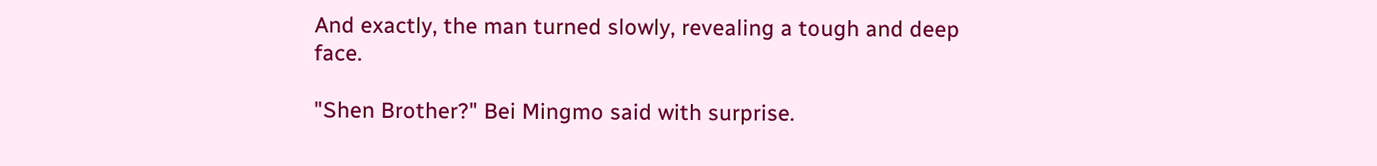And exactly, the man turned slowly, revealing a tough and deep face.

"Shen Brother?" Bei Mingmo said with surprise.